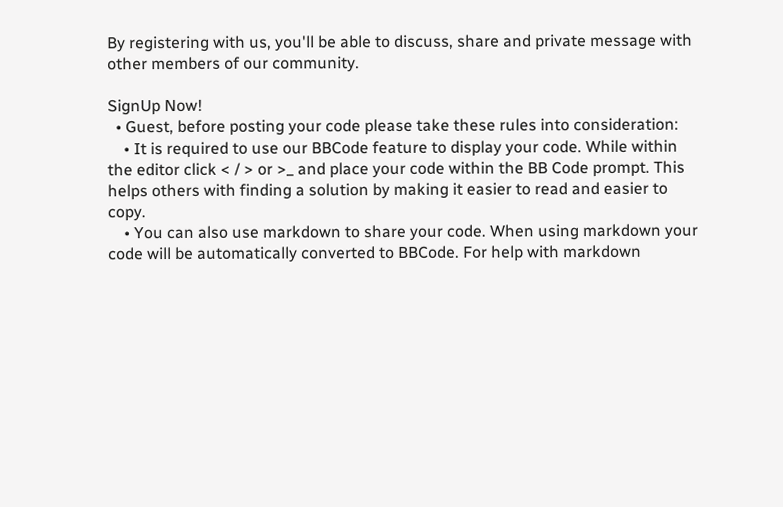By registering with us, you'll be able to discuss, share and private message with other members of our community.

SignUp Now!
  • Guest, before posting your code please take these rules into consideration:
    • It is required to use our BBCode feature to display your code. While within the editor click < / > or >_ and place your code within the BB Code prompt. This helps others with finding a solution by making it easier to read and easier to copy.
    • You can also use markdown to share your code. When using markdown your code will be automatically converted to BBCode. For help with markdown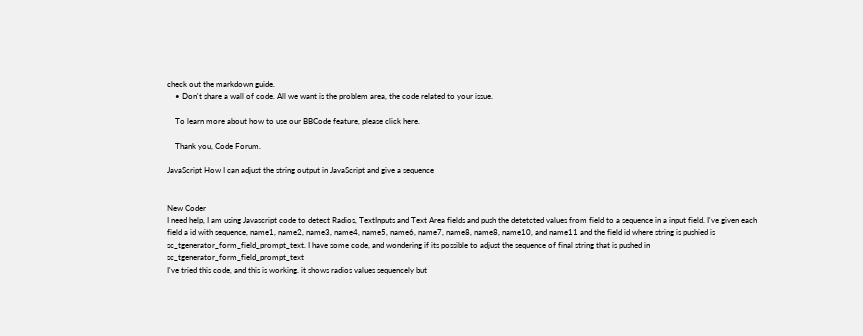check out the markdown guide.
    • Don't share a wall of code. All we want is the problem area, the code related to your issue.

    To learn more about how to use our BBCode feature, please click here.

    Thank you, Code Forum.

JavaScript How I can adjust the string output in JavaScript and give a sequence


New Coder
I need help, I am using Javascript code to detect Radios, TextInputs and Text Area fields and push the detetcted values from field to a sequence in a input field. I've given each field a id with sequence, name1, name2, name3, name4, name5, name6, name7, name8, name8, name10, and name11 and the field id where string is pushied is sc_tgenerator_form_field_prompt_text. I have some code, and wondering if its possible to adjust the sequence of final string that is pushed in sc_tgenerator_form_field_prompt_text
I've tried this code, and this is working. it shows radios values sequencely but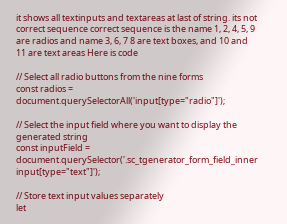it shows all textinputs and textareas at last of string. its not correct sequence correct sequence is the name 1, 2, 4, 5, 9 are radios and name 3, 6, 7 8 are text boxes, and 10 and 11 are text areas Here is code

// Select all radio buttons from the nine forms
const radios = document.querySelectorAll('input[type="radio"]');

// Select the input field where you want to display the generated string
const inputField = document.querySelector('.sc_tgenerator_form_field_inner input[type="text"]');

// Store text input values separately
let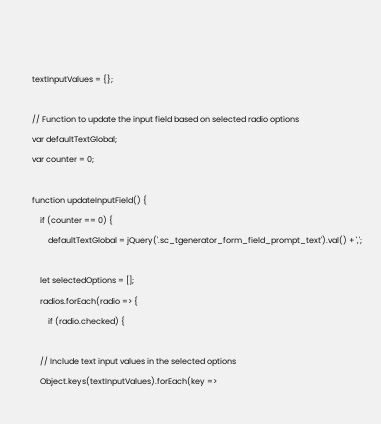textInputValues = {};

// Function to update the input field based on selected radio options
var defaultTextGlobal;
var counter = 0;

function updateInputField() {
    if (counter == 0) {
        defaultTextGlobal = jQuery('.sc_tgenerator_form_field_prompt_text').val() + ',';

    let selectedOptions = [];
    radios.forEach(radio => {
        if (radio.checked) {

    // Include text input values in the selected options
    Object.keys(textInputValues).forEach(key =>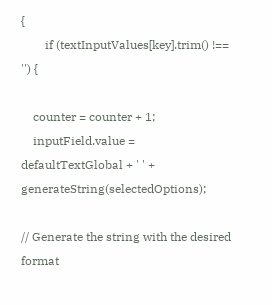{
        if (textInputValues[key].trim() !== '') {

    counter = counter + 1;
    inputField.value = defaultTextGlobal + ' ' + generateString(selectedOptions);

// Generate the string with the desired format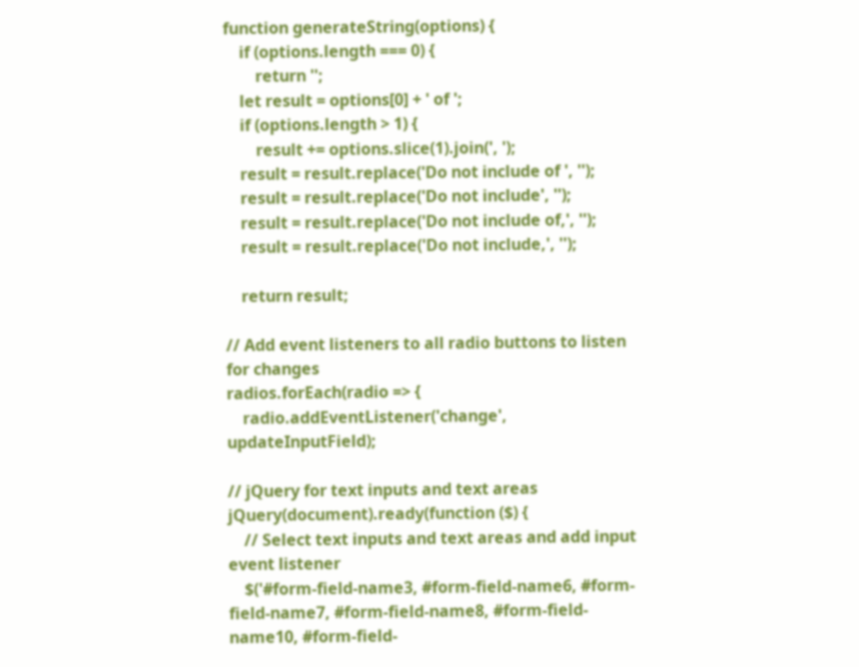function generateString(options) {
    if (options.length === 0) {
        return '';
    let result = options[0] + ' of ';
    if (options.length > 1) {
        result += options.slice(1).join(', ');
    result = result.replace('Do not include of ', '');
    result = result.replace('Do not include', '');
    result = result.replace('Do not include of,', '');
    result = result.replace('Do not include,', '');

    return result;

// Add event listeners to all radio buttons to listen for changes
radios.forEach(radio => {
    radio.addEventListener('change', updateInputField);

// jQuery for text inputs and text areas
jQuery(document).ready(function ($) {
    // Select text inputs and text areas and add input event listener
    $('#form-field-name3, #form-field-name6, #form-field-name7, #form-field-name8, #form-field-name10, #form-field-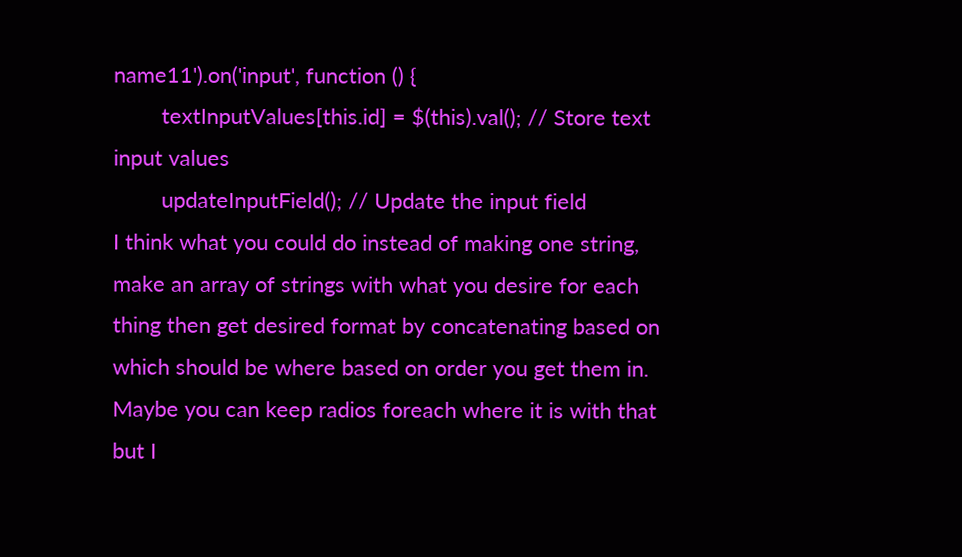name11').on('input', function () {
        textInputValues[this.id] = $(this).val(); // Store text input values
        updateInputField(); // Update the input field
I think what you could do instead of making one string, make an array of strings with what you desire for each thing then get desired format by concatenating based on which should be where based on order you get them in. Maybe you can keep radios foreach where it is with that but I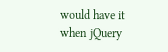would have it when jQuery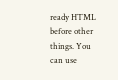ready HTML before other things. You can use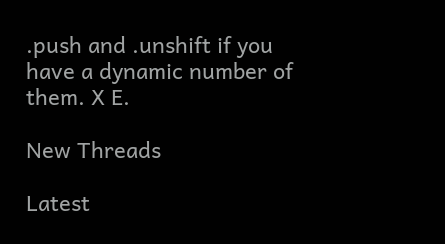.push and .unshift if you have a dynamic number of them. X E.

New Threads

Latest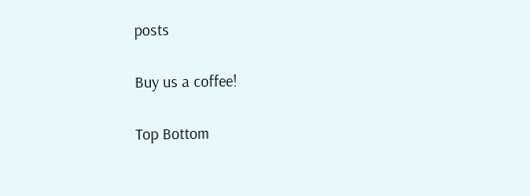posts

Buy us a coffee!

Top Bottom